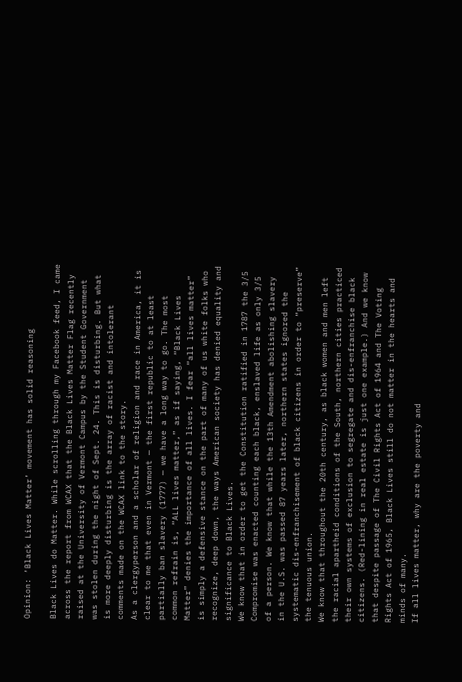Opinion: ‘Black Lives Matter’ movement has solid reasoning

Black Lives do Matter. While scrolling through my Facebook feed, I came across the report from WCAX that the Black Lives Matter Flag recently raised at the University of Vermont Campus by the Student Government was stolen during the night of Sept. 24. This is disturbing. But what is more deeply disturbing is the array of racist and intolerant comments made on the WCAX link to the story.
As a clergyperson and a scholar of religion and race in America, it is clear to me that even in Vermont — the first republic to at least partially ban slavery (1777) — we have a long way to go. The most common refrain is, “ALL lives matter,” as if saying, “Black Lives Matter” denies the importance of all lives. I fear “all lives matter” is simply a defensive stance on the part of many of us white folks who recognize, deep down, the ways American society has denied equality and significance to Black Lives.
We know that in order to get the Constitution ratified in 1787 the 3/5 Compromise was enacted counting each black, enslaved life as only 3/5 of a person. We know that while the 13th Amendment abolishing slavery in the U.S. was passed 87 years later, northern states ignored the systematic dis-enfranchisement of black citizens in order to “preserve” the tenuous union.
We know that throughout the 20th century, as black women and men left the racial apartheid conditions of the South, northern cities practiced their own systems of exclusion to segregate and dis-enfranchise black citizens. (Red-lining in real estate is just one example.) And we know that despite passage of The Civil Rights Act of 1964 and The Voting Rights Act of 1965, Black Lives still do not matter in the hearts and minds of many.
If all lives matter, why are the poverty and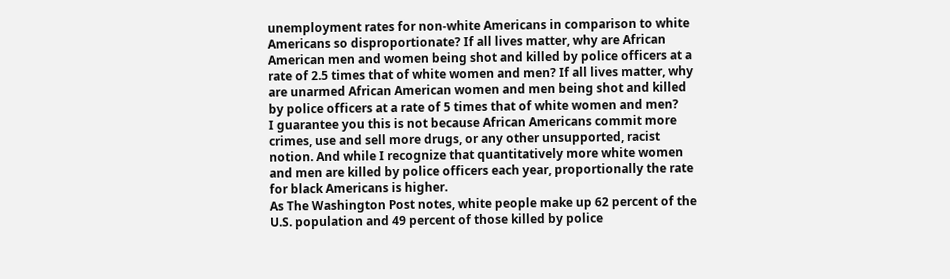unemployment rates for non-white Americans in comparison to white Americans so disproportionate? If all lives matter, why are African American men and women being shot and killed by police officers at a rate of 2.5 times that of white women and men? If all lives matter, why are unarmed African American women and men being shot and killed by police officers at a rate of 5 times that of white women and men?
I guarantee you this is not because African Americans commit more crimes, use and sell more drugs, or any other unsupported, racist notion. And while I recognize that quantitatively more white women and men are killed by police officers each year, proportionally the rate for black Americans is higher.
As The Washington Post notes, white people make up 62 percent of the U.S. population and 49 percent of those killed by police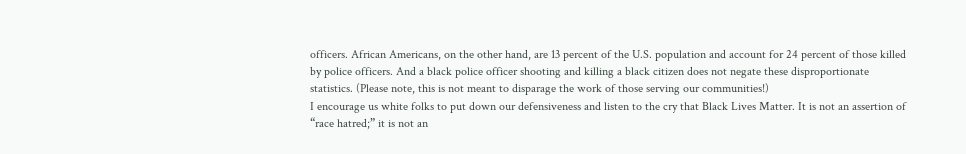officers. African Americans, on the other hand, are 13 percent of the U.S. population and account for 24 percent of those killed by police officers. And a black police officer shooting and killing a black citizen does not negate these disproportionate statistics. (Please note, this is not meant to disparage the work of those serving our communities!)
I encourage us white folks to put down our defensiveness and listen to the cry that Black Lives Matter. It is not an assertion of “race hatred;” it is not an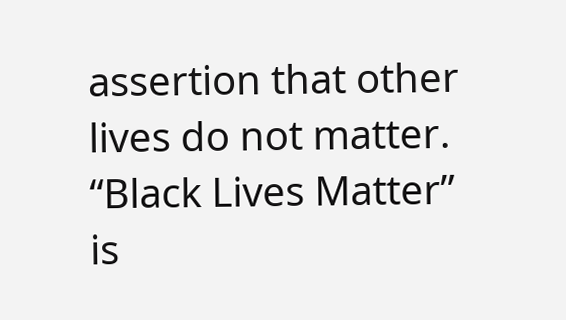assertion that other lives do not matter. “Black Lives Matter” is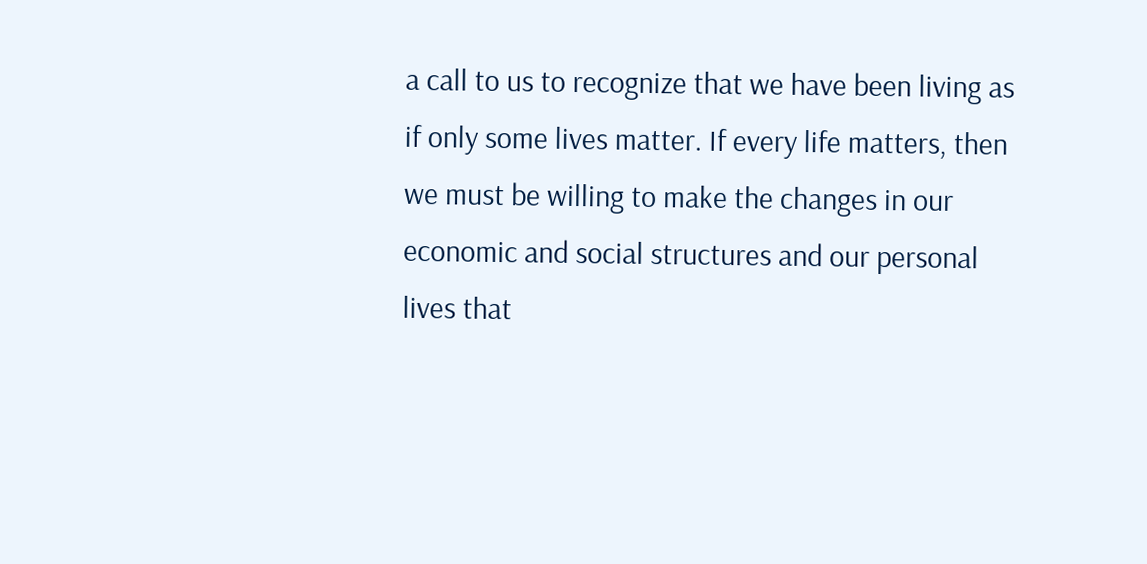a call to us to recognize that we have been living as if only some lives matter. If every life matters, then we must be willing to make the changes in our economic and social structures and our personal lives that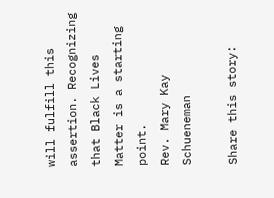will fulfill this assertion. Recognizing that Black Lives Matter is a starting point.
Rev. Mary Kay Schueneman

Share this story: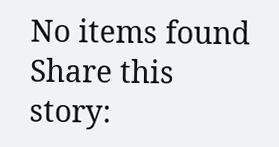No items found
Share this story: